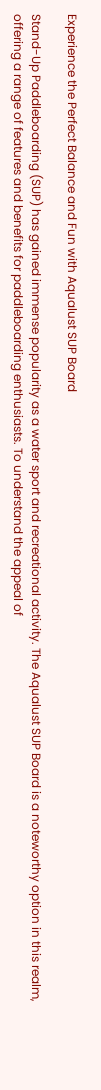Experience the Perfect Balance and Fun with Aqualust SUP Board

Stand-Up Paddleboarding (SUP) has gained immense popularity as a water sport and recreational activity. The Aqualust SUP Board is a noteworthy option in this realm, offering a range of features and benefits for paddleboarding enthusiasts. To understand the appeal of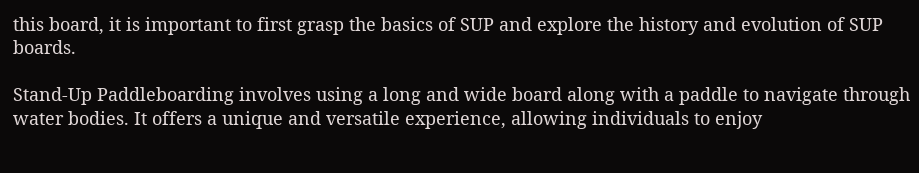this board, it is important to first grasp the basics of SUP and explore the history and evolution of SUP boards.

Stand-Up Paddleboarding involves using a long and wide board along with a paddle to navigate through water bodies. It offers a unique and versatile experience, allowing individuals to enjoy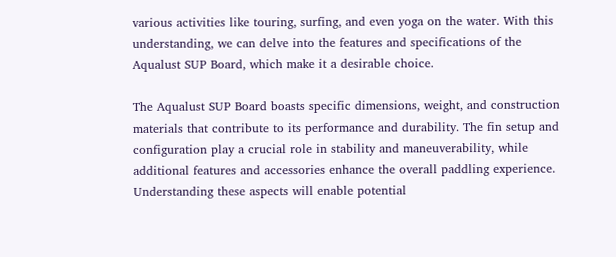various activities like touring, surfing, and even yoga on the water. With this understanding, we can delve into the features and specifications of the Aqualust SUP Board, which make it a desirable choice.

The Aqualust SUP Board boasts specific dimensions, weight, and construction materials that contribute to its performance and durability. The fin setup and configuration play a crucial role in stability and maneuverability, while additional features and accessories enhance the overall paddling experience. Understanding these aspects will enable potential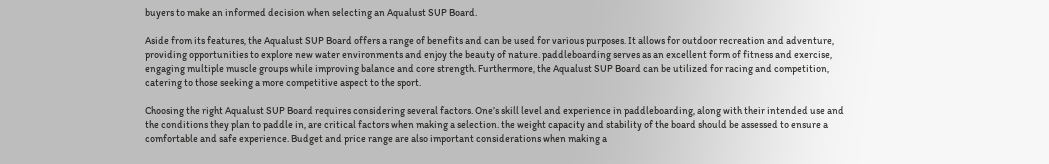buyers to make an informed decision when selecting an Aqualust SUP Board.

Aside from its features, the Aqualust SUP Board offers a range of benefits and can be used for various purposes. It allows for outdoor recreation and adventure, providing opportunities to explore new water environments and enjoy the beauty of nature. paddleboarding serves as an excellent form of fitness and exercise, engaging multiple muscle groups while improving balance and core strength. Furthermore, the Aqualust SUP Board can be utilized for racing and competition, catering to those seeking a more competitive aspect to the sport.

Choosing the right Aqualust SUP Board requires considering several factors. One’s skill level and experience in paddleboarding, along with their intended use and the conditions they plan to paddle in, are critical factors when making a selection. the weight capacity and stability of the board should be assessed to ensure a comfortable and safe experience. Budget and price range are also important considerations when making a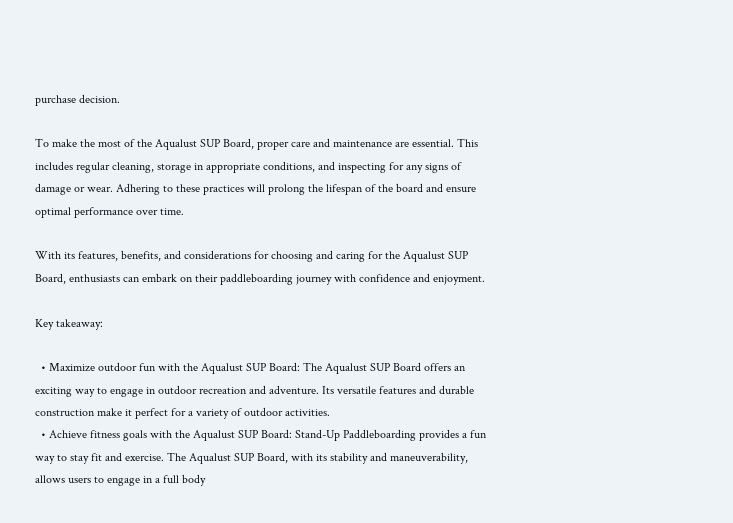purchase decision.

To make the most of the Aqualust SUP Board, proper care and maintenance are essential. This includes regular cleaning, storage in appropriate conditions, and inspecting for any signs of damage or wear. Adhering to these practices will prolong the lifespan of the board and ensure optimal performance over time.

With its features, benefits, and considerations for choosing and caring for the Aqualust SUP Board, enthusiasts can embark on their paddleboarding journey with confidence and enjoyment.

Key takeaway:

  • Maximize outdoor fun with the Aqualust SUP Board: The Aqualust SUP Board offers an exciting way to engage in outdoor recreation and adventure. Its versatile features and durable construction make it perfect for a variety of outdoor activities.
  • Achieve fitness goals with the Aqualust SUP Board: Stand-Up Paddleboarding provides a fun way to stay fit and exercise. The Aqualust SUP Board, with its stability and maneuverability, allows users to engage in a full body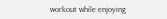workout while enjoying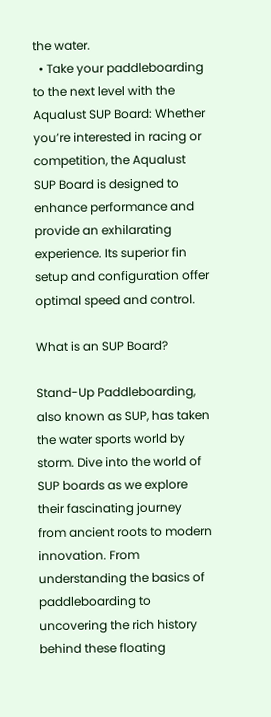the water.
  • Take your paddleboarding to the next level with the Aqualust SUP Board: Whether you’re interested in racing or competition, the Aqualust SUP Board is designed to enhance performance and provide an exhilarating experience. Its superior fin setup and configuration offer optimal speed and control.

What is an SUP Board?

Stand-Up Paddleboarding, also known as SUP, has taken the water sports world by storm. Dive into the world of SUP boards as we explore their fascinating journey from ancient roots to modern innovation. From understanding the basics of paddleboarding to uncovering the rich history behind these floating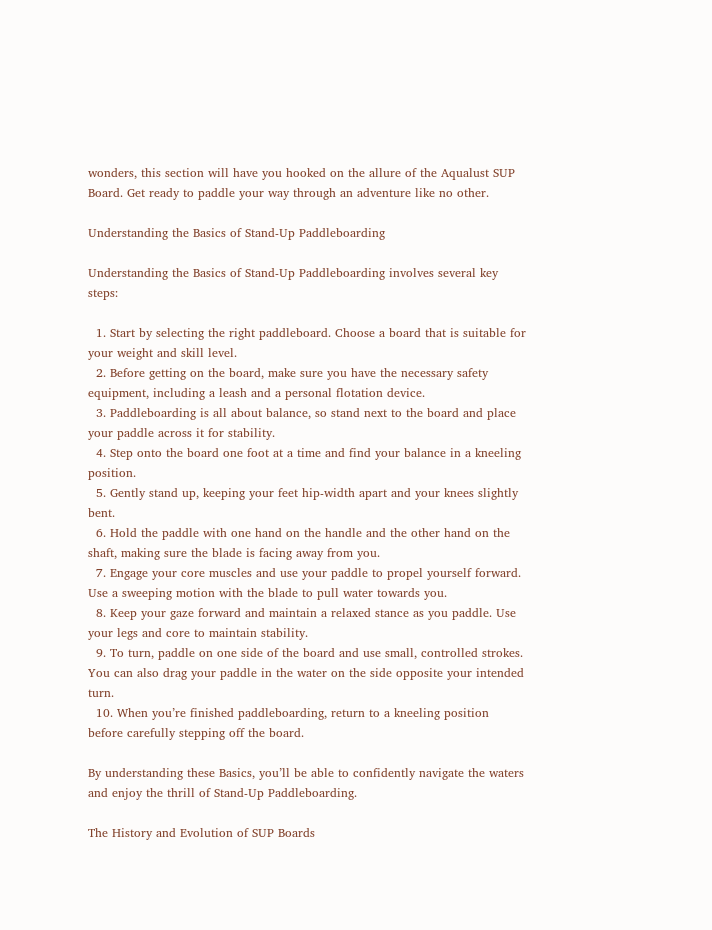wonders, this section will have you hooked on the allure of the Aqualust SUP Board. Get ready to paddle your way through an adventure like no other.

Understanding the Basics of Stand-Up Paddleboarding

Understanding the Basics of Stand-Up Paddleboarding involves several key steps:

  1. Start by selecting the right paddleboard. Choose a board that is suitable for your weight and skill level.
  2. Before getting on the board, make sure you have the necessary safety equipment, including a leash and a personal flotation device.
  3. Paddleboarding is all about balance, so stand next to the board and place your paddle across it for stability.
  4. Step onto the board one foot at a time and find your balance in a kneeling position.
  5. Gently stand up, keeping your feet hip-width apart and your knees slightly bent.
  6. Hold the paddle with one hand on the handle and the other hand on the shaft, making sure the blade is facing away from you.
  7. Engage your core muscles and use your paddle to propel yourself forward. Use a sweeping motion with the blade to pull water towards you.
  8. Keep your gaze forward and maintain a relaxed stance as you paddle. Use your legs and core to maintain stability.
  9. To turn, paddle on one side of the board and use small, controlled strokes. You can also drag your paddle in the water on the side opposite your intended turn.
  10. When you’re finished paddleboarding, return to a kneeling position before carefully stepping off the board.

By understanding these Basics, you’ll be able to confidently navigate the waters and enjoy the thrill of Stand-Up Paddleboarding.

The History and Evolution of SUP Boards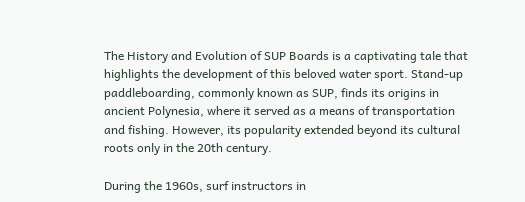The History and Evolution of SUP Boards is a captivating tale that highlights the development of this beloved water sport. Stand-up paddleboarding, commonly known as SUP, finds its origins in ancient Polynesia, where it served as a means of transportation and fishing. However, its popularity extended beyond its cultural roots only in the 20th century.

During the 1960s, surf instructors in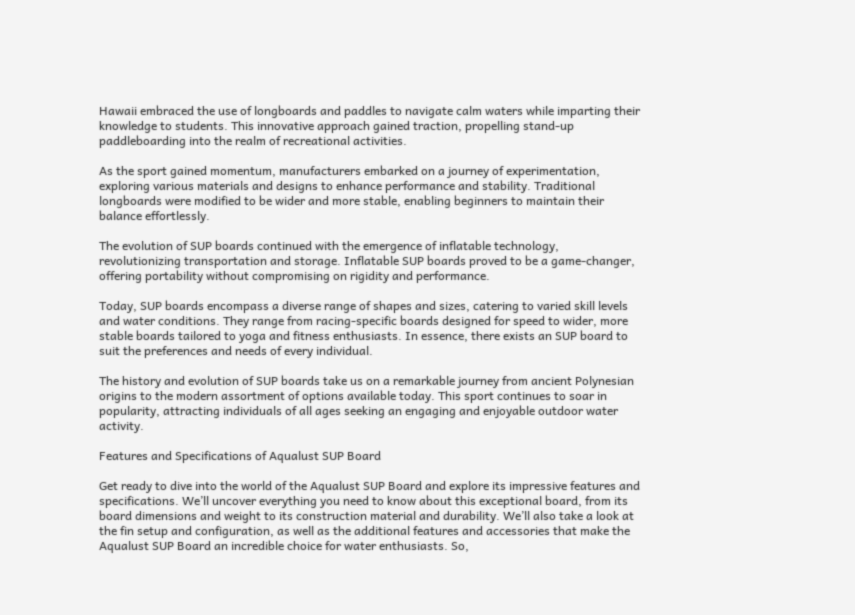Hawaii embraced the use of longboards and paddles to navigate calm waters while imparting their knowledge to students. This innovative approach gained traction, propelling stand-up paddleboarding into the realm of recreational activities.

As the sport gained momentum, manufacturers embarked on a journey of experimentation, exploring various materials and designs to enhance performance and stability. Traditional longboards were modified to be wider and more stable, enabling beginners to maintain their balance effortlessly.

The evolution of SUP boards continued with the emergence of inflatable technology, revolutionizing transportation and storage. Inflatable SUP boards proved to be a game-changer, offering portability without compromising on rigidity and performance.

Today, SUP boards encompass a diverse range of shapes and sizes, catering to varied skill levels and water conditions. They range from racing-specific boards designed for speed to wider, more stable boards tailored to yoga and fitness enthusiasts. In essence, there exists an SUP board to suit the preferences and needs of every individual.

The history and evolution of SUP boards take us on a remarkable journey from ancient Polynesian origins to the modern assortment of options available today. This sport continues to soar in popularity, attracting individuals of all ages seeking an engaging and enjoyable outdoor water activity.

Features and Specifications of Aqualust SUP Board

Get ready to dive into the world of the Aqualust SUP Board and explore its impressive features and specifications. We’ll uncover everything you need to know about this exceptional board, from its board dimensions and weight to its construction material and durability. We’ll also take a look at the fin setup and configuration, as well as the additional features and accessories that make the Aqualust SUP Board an incredible choice for water enthusiasts. So,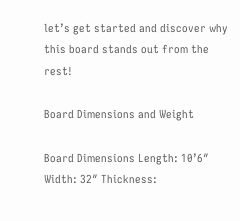let’s get started and discover why this board stands out from the rest!

Board Dimensions and Weight

Board Dimensions Length: 10’6″ Width: 32″ Thickness: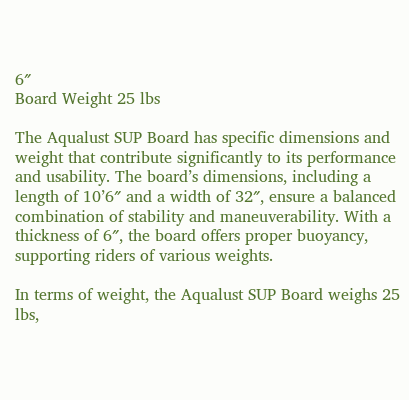6″
Board Weight 25 lbs

The Aqualust SUP Board has specific dimensions and weight that contribute significantly to its performance and usability. The board’s dimensions, including a length of 10’6″ and a width of 32″, ensure a balanced combination of stability and maneuverability. With a thickness of 6″, the board offers proper buoyancy, supporting riders of various weights.

In terms of weight, the Aqualust SUP Board weighs 25 lbs,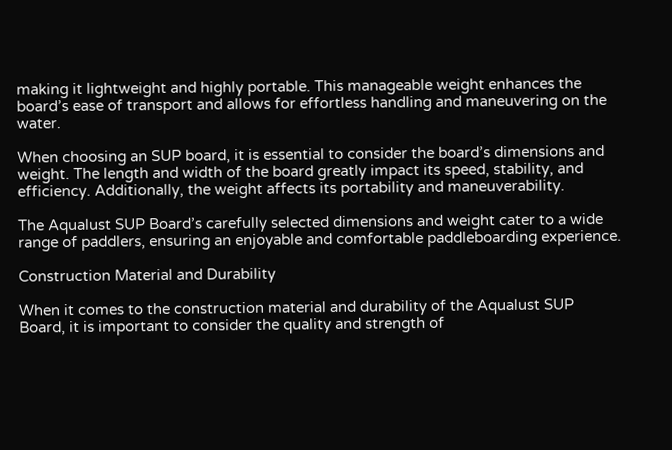making it lightweight and highly portable. This manageable weight enhances the board’s ease of transport and allows for effortless handling and maneuvering on the water.

When choosing an SUP board, it is essential to consider the board’s dimensions and weight. The length and width of the board greatly impact its speed, stability, and efficiency. Additionally, the weight affects its portability and maneuverability.

The Aqualust SUP Board’s carefully selected dimensions and weight cater to a wide range of paddlers, ensuring an enjoyable and comfortable paddleboarding experience.

Construction Material and Durability

When it comes to the construction material and durability of the Aqualust SUP Board, it is important to consider the quality and strength of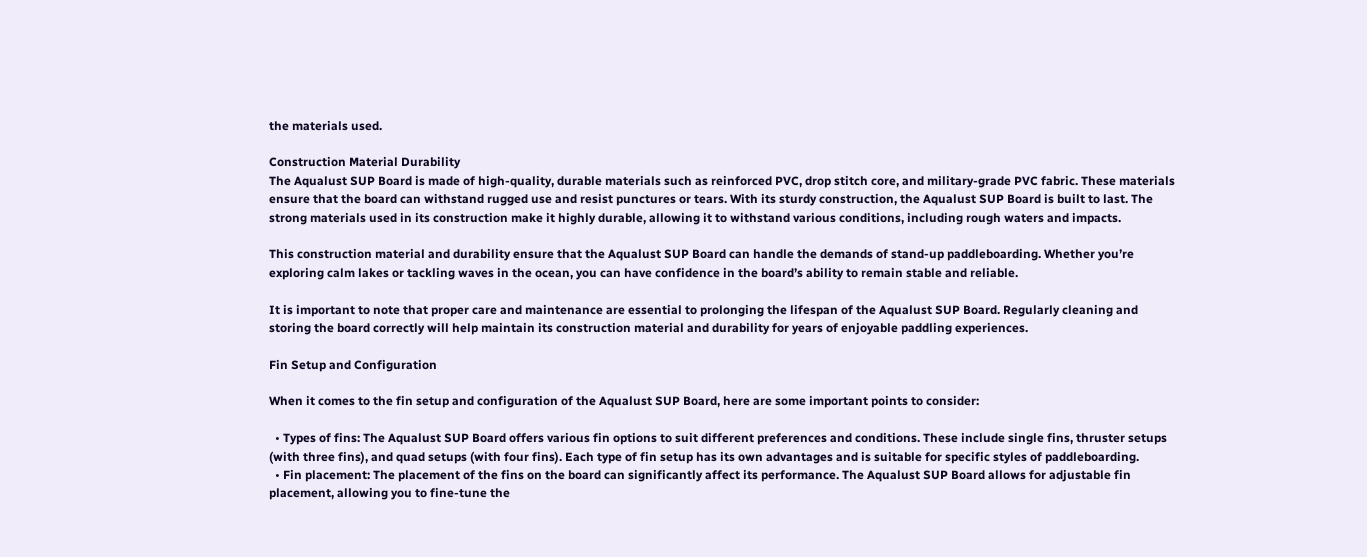the materials used.

Construction Material Durability
The Aqualust SUP Board is made of high-quality, durable materials such as reinforced PVC, drop stitch core, and military-grade PVC fabric. These materials ensure that the board can withstand rugged use and resist punctures or tears. With its sturdy construction, the Aqualust SUP Board is built to last. The strong materials used in its construction make it highly durable, allowing it to withstand various conditions, including rough waters and impacts.

This construction material and durability ensure that the Aqualust SUP Board can handle the demands of stand-up paddleboarding. Whether you’re exploring calm lakes or tackling waves in the ocean, you can have confidence in the board’s ability to remain stable and reliable.

It is important to note that proper care and maintenance are essential to prolonging the lifespan of the Aqualust SUP Board. Regularly cleaning and storing the board correctly will help maintain its construction material and durability for years of enjoyable paddling experiences.

Fin Setup and Configuration

When it comes to the fin setup and configuration of the Aqualust SUP Board, here are some important points to consider:

  • Types of fins: The Aqualust SUP Board offers various fin options to suit different preferences and conditions. These include single fins, thruster setups (with three fins), and quad setups (with four fins). Each type of fin setup has its own advantages and is suitable for specific styles of paddleboarding.
  • Fin placement: The placement of the fins on the board can significantly affect its performance. The Aqualust SUP Board allows for adjustable fin placement, allowing you to fine-tune the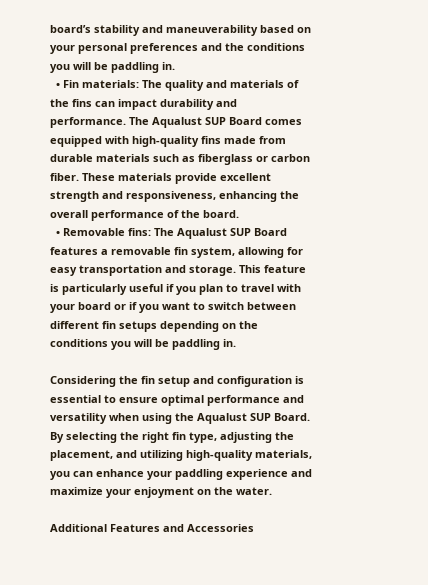board’s stability and maneuverability based on your personal preferences and the conditions you will be paddling in.
  • Fin materials: The quality and materials of the fins can impact durability and performance. The Aqualust SUP Board comes equipped with high-quality fins made from durable materials such as fiberglass or carbon fiber. These materials provide excellent strength and responsiveness, enhancing the overall performance of the board.
  • Removable fins: The Aqualust SUP Board features a removable fin system, allowing for easy transportation and storage. This feature is particularly useful if you plan to travel with your board or if you want to switch between different fin setups depending on the conditions you will be paddling in.

Considering the fin setup and configuration is essential to ensure optimal performance and versatility when using the Aqualust SUP Board. By selecting the right fin type, adjusting the placement, and utilizing high-quality materials, you can enhance your paddling experience and maximize your enjoyment on the water.

Additional Features and Accessories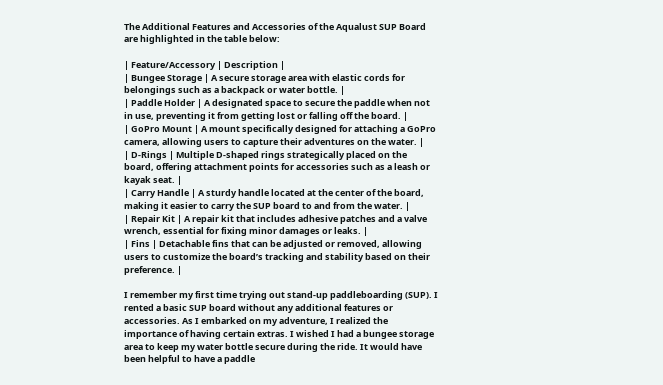The Additional Features and Accessories of the Aqualust SUP Board are highlighted in the table below:

| Feature/Accessory | Description |
| Bungee Storage | A secure storage area with elastic cords for belongings such as a backpack or water bottle. |
| Paddle Holder | A designated space to secure the paddle when not in use, preventing it from getting lost or falling off the board. |
| GoPro Mount | A mount specifically designed for attaching a GoPro camera, allowing users to capture their adventures on the water. |
| D-Rings | Multiple D-shaped rings strategically placed on the board, offering attachment points for accessories such as a leash or kayak seat. |
| Carry Handle | A sturdy handle located at the center of the board, making it easier to carry the SUP board to and from the water. |
| Repair Kit | A repair kit that includes adhesive patches and a valve wrench, essential for fixing minor damages or leaks. |
| Fins | Detachable fins that can be adjusted or removed, allowing users to customize the board’s tracking and stability based on their preference. |

I remember my first time trying out stand-up paddleboarding (SUP). I rented a basic SUP board without any additional features or accessories. As I embarked on my adventure, I realized the importance of having certain extras. I wished I had a bungee storage area to keep my water bottle secure during the ride. It would have been helpful to have a paddle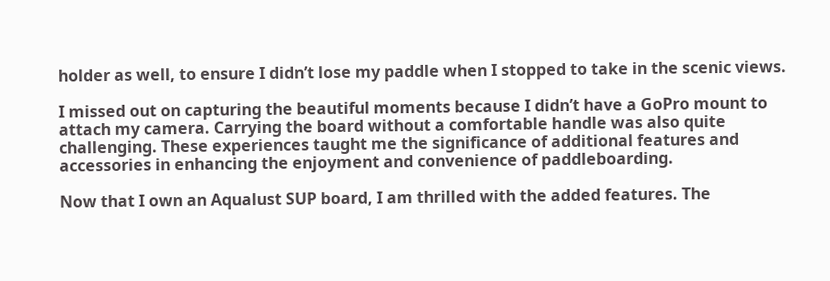holder as well, to ensure I didn’t lose my paddle when I stopped to take in the scenic views.

I missed out on capturing the beautiful moments because I didn’t have a GoPro mount to attach my camera. Carrying the board without a comfortable handle was also quite challenging. These experiences taught me the significance of additional features and accessories in enhancing the enjoyment and convenience of paddleboarding.

Now that I own an Aqualust SUP board, I am thrilled with the added features. The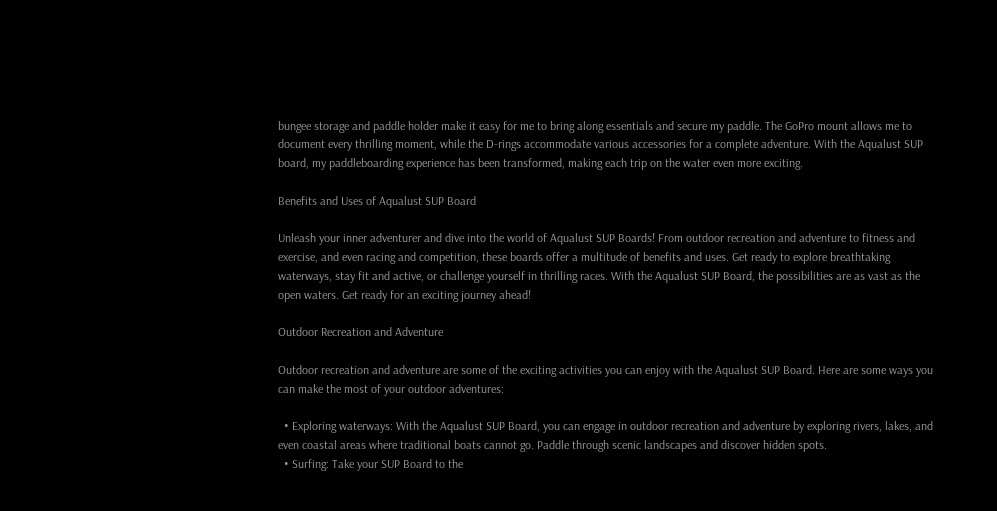bungee storage and paddle holder make it easy for me to bring along essentials and secure my paddle. The GoPro mount allows me to document every thrilling moment, while the D-rings accommodate various accessories for a complete adventure. With the Aqualust SUP board, my paddleboarding experience has been transformed, making each trip on the water even more exciting.

Benefits and Uses of Aqualust SUP Board

Unleash your inner adventurer and dive into the world of Aqualust SUP Boards! From outdoor recreation and adventure to fitness and exercise, and even racing and competition, these boards offer a multitude of benefits and uses. Get ready to explore breathtaking waterways, stay fit and active, or challenge yourself in thrilling races. With the Aqualust SUP Board, the possibilities are as vast as the open waters. Get ready for an exciting journey ahead!

Outdoor Recreation and Adventure

Outdoor recreation and adventure are some of the exciting activities you can enjoy with the Aqualust SUP Board. Here are some ways you can make the most of your outdoor adventures:

  • Exploring waterways: With the Aqualust SUP Board, you can engage in outdoor recreation and adventure by exploring rivers, lakes, and even coastal areas where traditional boats cannot go. Paddle through scenic landscapes and discover hidden spots.
  • Surfing: Take your SUP Board to the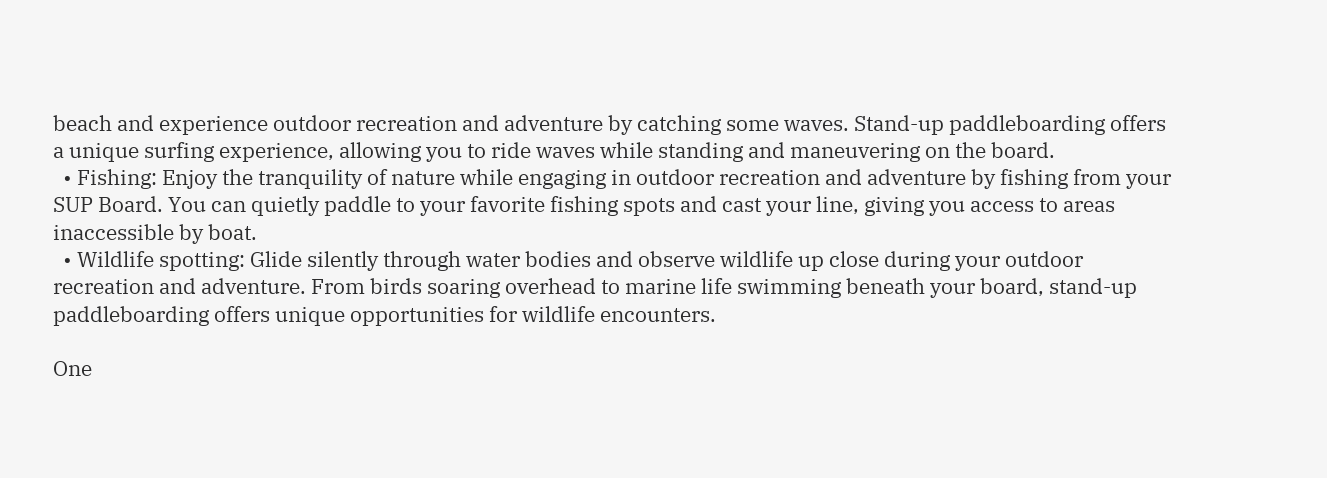beach and experience outdoor recreation and adventure by catching some waves. Stand-up paddleboarding offers a unique surfing experience, allowing you to ride waves while standing and maneuvering on the board.
  • Fishing: Enjoy the tranquility of nature while engaging in outdoor recreation and adventure by fishing from your SUP Board. You can quietly paddle to your favorite fishing spots and cast your line, giving you access to areas inaccessible by boat.
  • Wildlife spotting: Glide silently through water bodies and observe wildlife up close during your outdoor recreation and adventure. From birds soaring overhead to marine life swimming beneath your board, stand-up paddleboarding offers unique opportunities for wildlife encounters.

One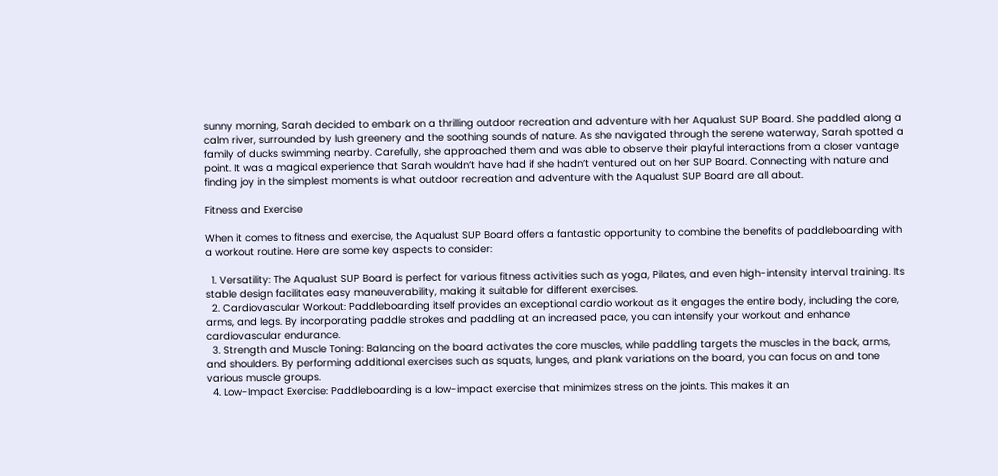sunny morning, Sarah decided to embark on a thrilling outdoor recreation and adventure with her Aqualust SUP Board. She paddled along a calm river, surrounded by lush greenery and the soothing sounds of nature. As she navigated through the serene waterway, Sarah spotted a family of ducks swimming nearby. Carefully, she approached them and was able to observe their playful interactions from a closer vantage point. It was a magical experience that Sarah wouldn’t have had if she hadn’t ventured out on her SUP Board. Connecting with nature and finding joy in the simplest moments is what outdoor recreation and adventure with the Aqualust SUP Board are all about.

Fitness and Exercise

When it comes to fitness and exercise, the Aqualust SUP Board offers a fantastic opportunity to combine the benefits of paddleboarding with a workout routine. Here are some key aspects to consider:

  1. Versatility: The Aqualust SUP Board is perfect for various fitness activities such as yoga, Pilates, and even high-intensity interval training. Its stable design facilitates easy maneuverability, making it suitable for different exercises.
  2. Cardiovascular Workout: Paddleboarding itself provides an exceptional cardio workout as it engages the entire body, including the core, arms, and legs. By incorporating paddle strokes and paddling at an increased pace, you can intensify your workout and enhance cardiovascular endurance.
  3. Strength and Muscle Toning: Balancing on the board activates the core muscles, while paddling targets the muscles in the back, arms, and shoulders. By performing additional exercises such as squats, lunges, and plank variations on the board, you can focus on and tone various muscle groups.
  4. Low-Impact Exercise: Paddleboarding is a low-impact exercise that minimizes stress on the joints. This makes it an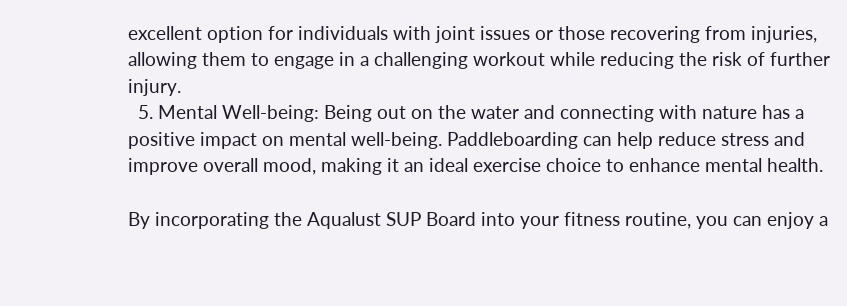excellent option for individuals with joint issues or those recovering from injuries, allowing them to engage in a challenging workout while reducing the risk of further injury.
  5. Mental Well-being: Being out on the water and connecting with nature has a positive impact on mental well-being. Paddleboarding can help reduce stress and improve overall mood, making it an ideal exercise choice to enhance mental health.

By incorporating the Aqualust SUP Board into your fitness routine, you can enjoy a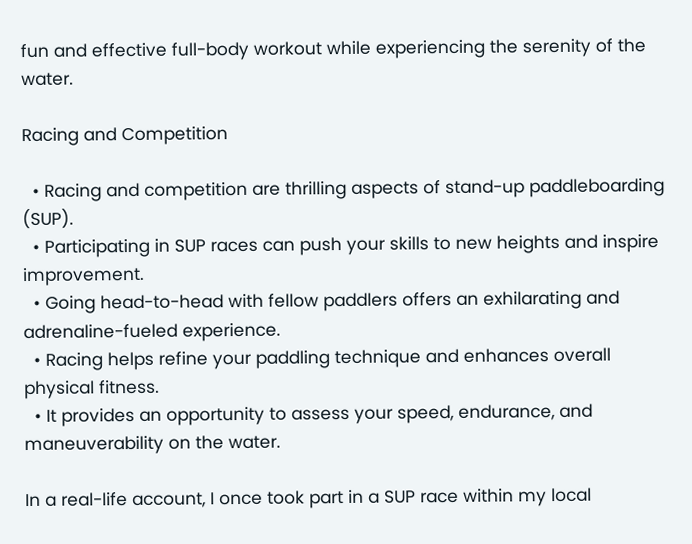fun and effective full-body workout while experiencing the serenity of the water.

Racing and Competition

  • Racing and competition are thrilling aspects of stand-up paddleboarding (SUP).
  • Participating in SUP races can push your skills to new heights and inspire improvement.
  • Going head-to-head with fellow paddlers offers an exhilarating and adrenaline-fueled experience.
  • Racing helps refine your paddling technique and enhances overall physical fitness.
  • It provides an opportunity to assess your speed, endurance, and maneuverability on the water.

In a real-life account, I once took part in a SUP race within my local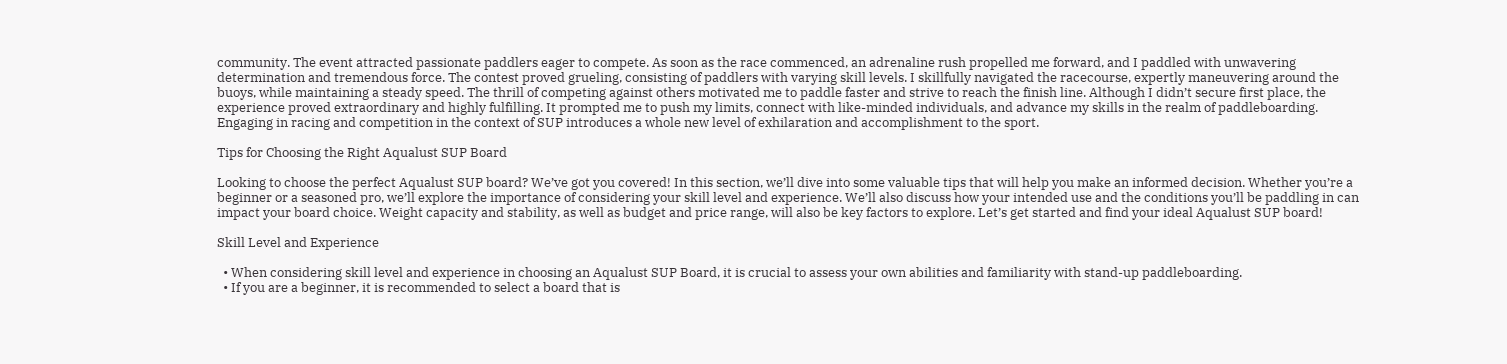community. The event attracted passionate paddlers eager to compete. As soon as the race commenced, an adrenaline rush propelled me forward, and I paddled with unwavering determination and tremendous force. The contest proved grueling, consisting of paddlers with varying skill levels. I skillfully navigated the racecourse, expertly maneuvering around the buoys, while maintaining a steady speed. The thrill of competing against others motivated me to paddle faster and strive to reach the finish line. Although I didn’t secure first place, the experience proved extraordinary and highly fulfilling. It prompted me to push my limits, connect with like-minded individuals, and advance my skills in the realm of paddleboarding. Engaging in racing and competition in the context of SUP introduces a whole new level of exhilaration and accomplishment to the sport.

Tips for Choosing the Right Aqualust SUP Board

Looking to choose the perfect Aqualust SUP board? We’ve got you covered! In this section, we’ll dive into some valuable tips that will help you make an informed decision. Whether you’re a beginner or a seasoned pro, we’ll explore the importance of considering your skill level and experience. We’ll also discuss how your intended use and the conditions you’ll be paddling in can impact your board choice. Weight capacity and stability, as well as budget and price range, will also be key factors to explore. Let’s get started and find your ideal Aqualust SUP board!

Skill Level and Experience

  • When considering skill level and experience in choosing an Aqualust SUP Board, it is crucial to assess your own abilities and familiarity with stand-up paddleboarding.
  • If you are a beginner, it is recommended to select a board that is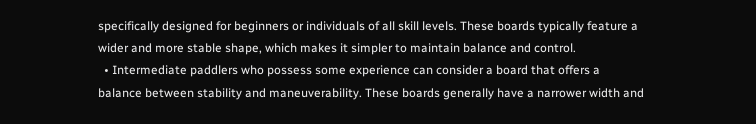specifically designed for beginners or individuals of all skill levels. These boards typically feature a wider and more stable shape, which makes it simpler to maintain balance and control.
  • Intermediate paddlers who possess some experience can consider a board that offers a balance between stability and maneuverability. These boards generally have a narrower width and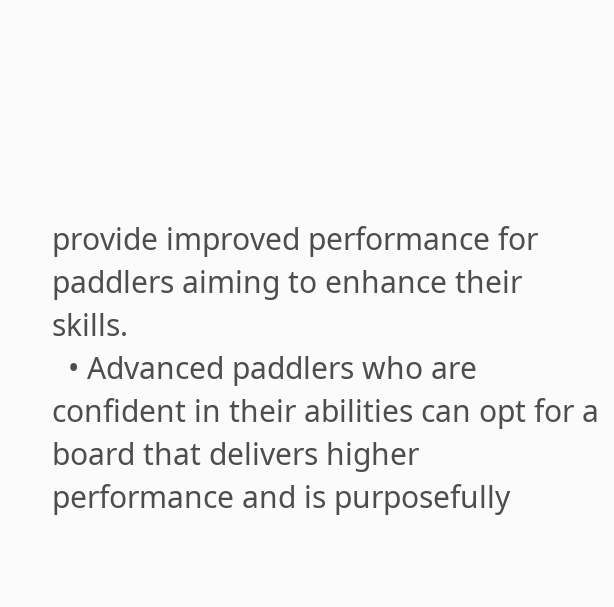provide improved performance for paddlers aiming to enhance their skills.
  • Advanced paddlers who are confident in their abilities can opt for a board that delivers higher performance and is purposefully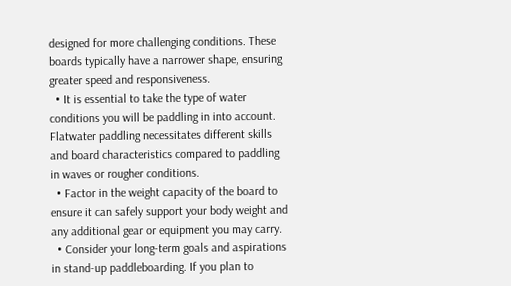designed for more challenging conditions. These boards typically have a narrower shape, ensuring greater speed and responsiveness.
  • It is essential to take the type of water conditions you will be paddling in into account. Flatwater paddling necessitates different skills and board characteristics compared to paddling in waves or rougher conditions.
  • Factor in the weight capacity of the board to ensure it can safely support your body weight and any additional gear or equipment you may carry.
  • Consider your long-term goals and aspirations in stand-up paddleboarding. If you plan to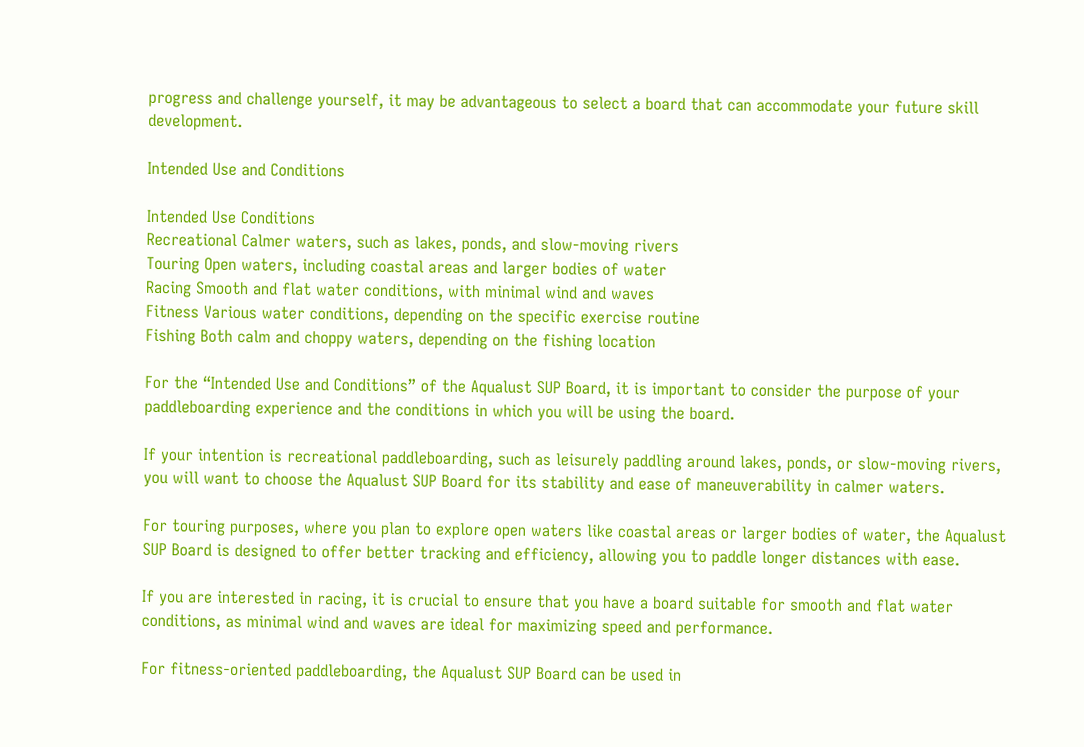progress and challenge yourself, it may be advantageous to select a board that can accommodate your future skill development.

Intended Use and Conditions

Intended Use Conditions
Recreational Calmer waters, such as lakes, ponds, and slow-moving rivers
Touring Open waters, including coastal areas and larger bodies of water
Racing Smooth and flat water conditions, with minimal wind and waves
Fitness Various water conditions, depending on the specific exercise routine
Fishing Both calm and choppy waters, depending on the fishing location

For the “Intended Use and Conditions” of the Aqualust SUP Board, it is important to consider the purpose of your paddleboarding experience and the conditions in which you will be using the board.

If your intention is recreational paddleboarding, such as leisurely paddling around lakes, ponds, or slow-moving rivers, you will want to choose the Aqualust SUP Board for its stability and ease of maneuverability in calmer waters.

For touring purposes, where you plan to explore open waters like coastal areas or larger bodies of water, the Aqualust SUP Board is designed to offer better tracking and efficiency, allowing you to paddle longer distances with ease.

If you are interested in racing, it is crucial to ensure that you have a board suitable for smooth and flat water conditions, as minimal wind and waves are ideal for maximizing speed and performance.

For fitness-oriented paddleboarding, the Aqualust SUP Board can be used in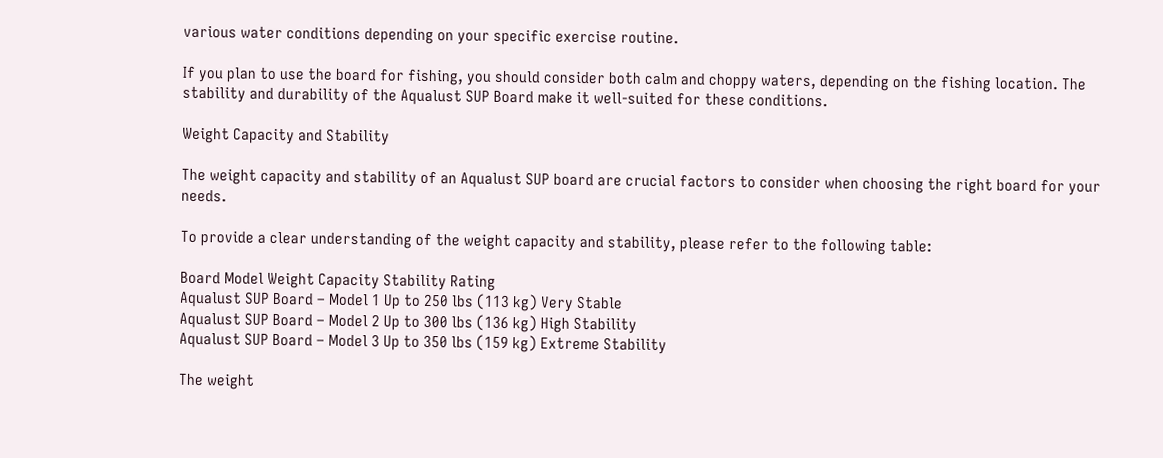various water conditions depending on your specific exercise routine.

If you plan to use the board for fishing, you should consider both calm and choppy waters, depending on the fishing location. The stability and durability of the Aqualust SUP Board make it well-suited for these conditions.

Weight Capacity and Stability

The weight capacity and stability of an Aqualust SUP board are crucial factors to consider when choosing the right board for your needs.

To provide a clear understanding of the weight capacity and stability, please refer to the following table:

Board Model Weight Capacity Stability Rating
Aqualust SUP Board – Model 1 Up to 250 lbs (113 kg) Very Stable
Aqualust SUP Board – Model 2 Up to 300 lbs (136 kg) High Stability
Aqualust SUP Board – Model 3 Up to 350 lbs (159 kg) Extreme Stability

The weight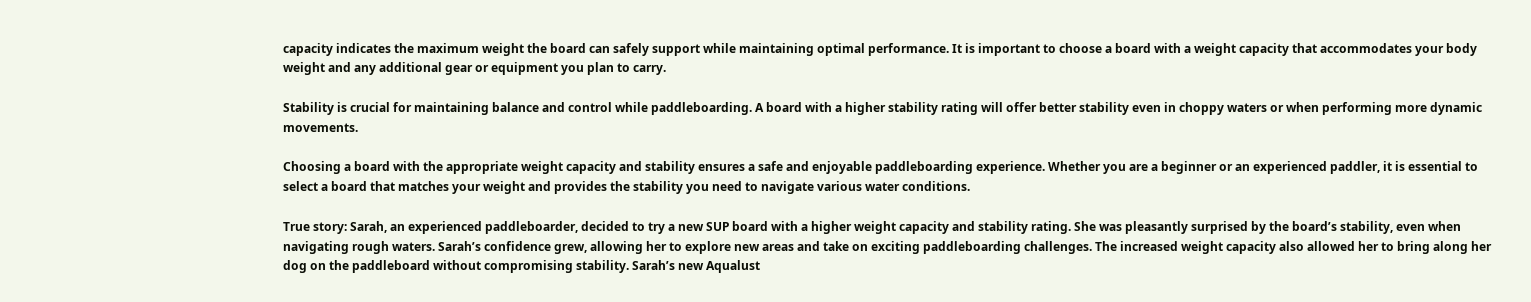capacity indicates the maximum weight the board can safely support while maintaining optimal performance. It is important to choose a board with a weight capacity that accommodates your body weight and any additional gear or equipment you plan to carry.

Stability is crucial for maintaining balance and control while paddleboarding. A board with a higher stability rating will offer better stability even in choppy waters or when performing more dynamic movements.

Choosing a board with the appropriate weight capacity and stability ensures a safe and enjoyable paddleboarding experience. Whether you are a beginner or an experienced paddler, it is essential to select a board that matches your weight and provides the stability you need to navigate various water conditions.

True story: Sarah, an experienced paddleboarder, decided to try a new SUP board with a higher weight capacity and stability rating. She was pleasantly surprised by the board’s stability, even when navigating rough waters. Sarah’s confidence grew, allowing her to explore new areas and take on exciting paddleboarding challenges. The increased weight capacity also allowed her to bring along her dog on the paddleboard without compromising stability. Sarah’s new Aqualust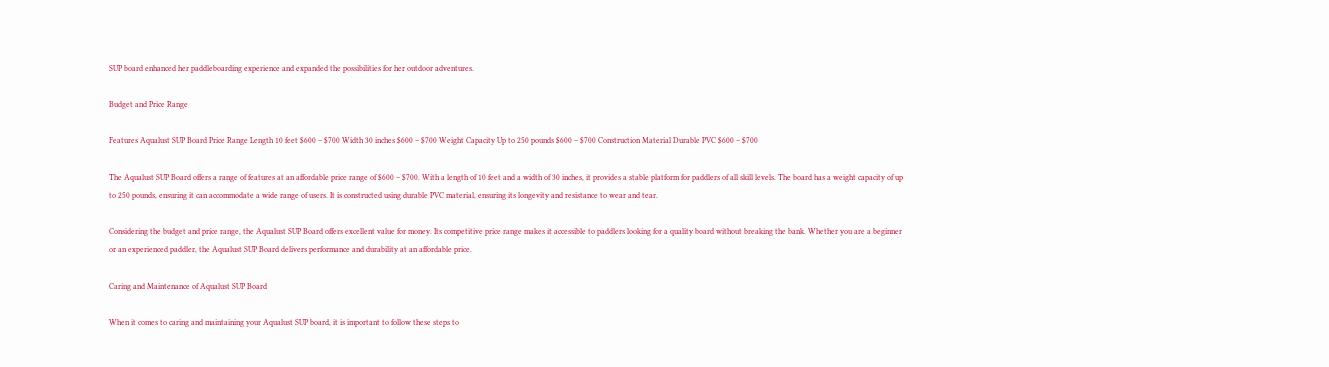SUP board enhanced her paddleboarding experience and expanded the possibilities for her outdoor adventures.

Budget and Price Range

Features Aqualust SUP Board Price Range Length 10 feet $600 – $700 Width 30 inches $600 – $700 Weight Capacity Up to 250 pounds $600 – $700 Construction Material Durable PVC $600 – $700

The Aqualust SUP Board offers a range of features at an affordable price range of $600 – $700. With a length of 10 feet and a width of 30 inches, it provides a stable platform for paddlers of all skill levels. The board has a weight capacity of up to 250 pounds, ensuring it can accommodate a wide range of users. It is constructed using durable PVC material, ensuring its longevity and resistance to wear and tear.

Considering the budget and price range, the Aqualust SUP Board offers excellent value for money. Its competitive price range makes it accessible to paddlers looking for a quality board without breaking the bank. Whether you are a beginner or an experienced paddler, the Aqualust SUP Board delivers performance and durability at an affordable price.

Caring and Maintenance of Aqualust SUP Board

When it comes to caring and maintaining your Aqualust SUP board, it is important to follow these steps to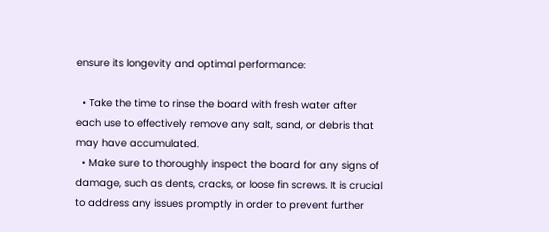ensure its longevity and optimal performance:

  • Take the time to rinse the board with fresh water after each use to effectively remove any salt, sand, or debris that may have accumulated.
  • Make sure to thoroughly inspect the board for any signs of damage, such as dents, cracks, or loose fin screws. It is crucial to address any issues promptly in order to prevent further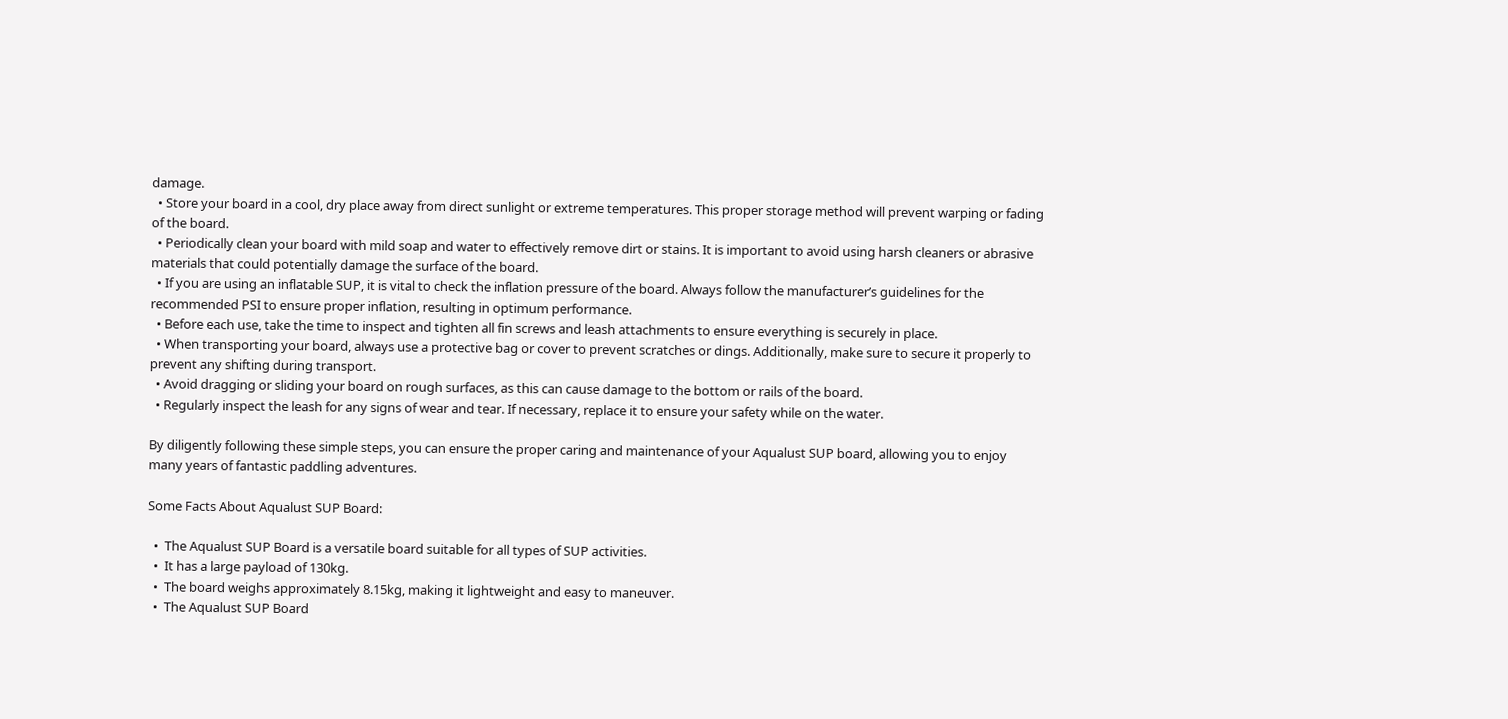damage.
  • Store your board in a cool, dry place away from direct sunlight or extreme temperatures. This proper storage method will prevent warping or fading of the board.
  • Periodically clean your board with mild soap and water to effectively remove dirt or stains. It is important to avoid using harsh cleaners or abrasive materials that could potentially damage the surface of the board.
  • If you are using an inflatable SUP, it is vital to check the inflation pressure of the board. Always follow the manufacturer’s guidelines for the recommended PSI to ensure proper inflation, resulting in optimum performance.
  • Before each use, take the time to inspect and tighten all fin screws and leash attachments to ensure everything is securely in place.
  • When transporting your board, always use a protective bag or cover to prevent scratches or dings. Additionally, make sure to secure it properly to prevent any shifting during transport.
  • Avoid dragging or sliding your board on rough surfaces, as this can cause damage to the bottom or rails of the board.
  • Regularly inspect the leash for any signs of wear and tear. If necessary, replace it to ensure your safety while on the water.

By diligently following these simple steps, you can ensure the proper caring and maintenance of your Aqualust SUP board, allowing you to enjoy many years of fantastic paddling adventures.

Some Facts About Aqualust SUP Board:

  •  The Aqualust SUP Board is a versatile board suitable for all types of SUP activities.
  •  It has a large payload of 130kg.
  •  The board weighs approximately 8.15kg, making it lightweight and easy to maneuver.
  •  The Aqualust SUP Board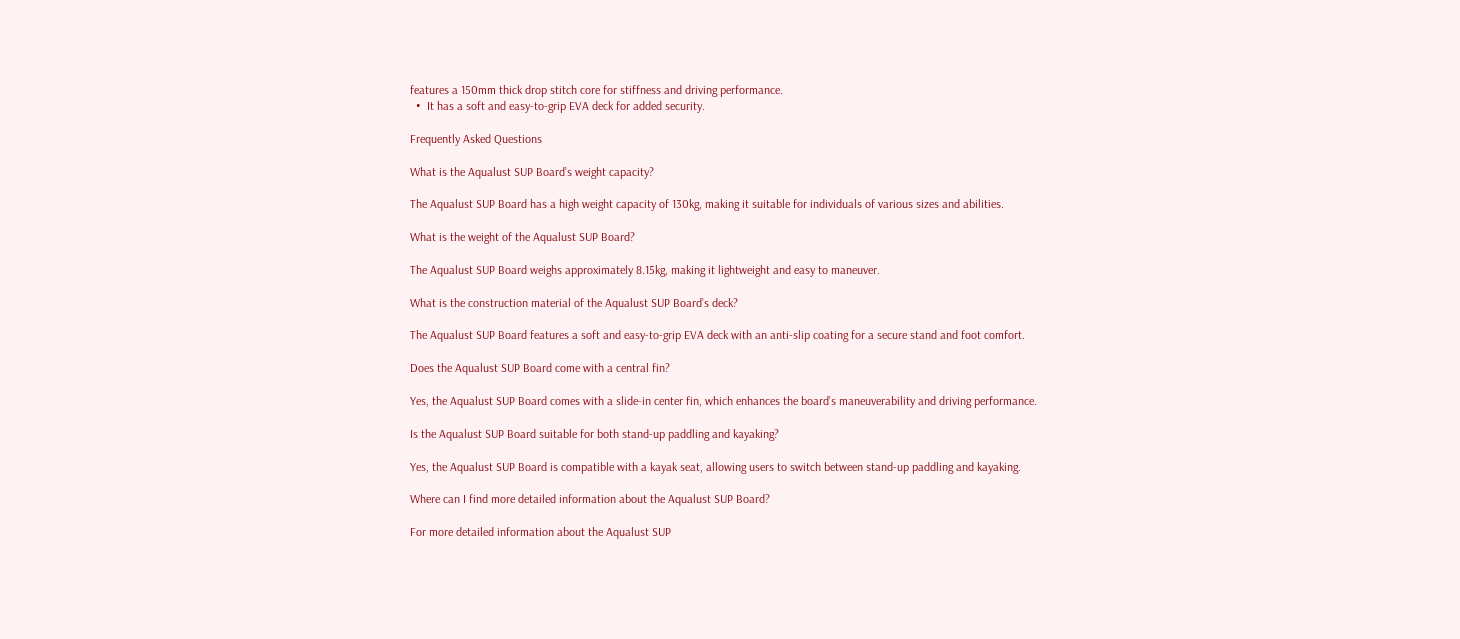features a 150mm thick drop stitch core for stiffness and driving performance.
  •  It has a soft and easy-to-grip EVA deck for added security.

Frequently Asked Questions

What is the Aqualust SUP Board’s weight capacity?

The Aqualust SUP Board has a high weight capacity of 130kg, making it suitable for individuals of various sizes and abilities.

What is the weight of the Aqualust SUP Board?

The Aqualust SUP Board weighs approximately 8.15kg, making it lightweight and easy to maneuver.

What is the construction material of the Aqualust SUP Board’s deck?

The Aqualust SUP Board features a soft and easy-to-grip EVA deck with an anti-slip coating for a secure stand and foot comfort.

Does the Aqualust SUP Board come with a central fin?

Yes, the Aqualust SUP Board comes with a slide-in center fin, which enhances the board’s maneuverability and driving performance.

Is the Aqualust SUP Board suitable for both stand-up paddling and kayaking?

Yes, the Aqualust SUP Board is compatible with a kayak seat, allowing users to switch between stand-up paddling and kayaking.

Where can I find more detailed information about the Aqualust SUP Board?

For more detailed information about the Aqualust SUP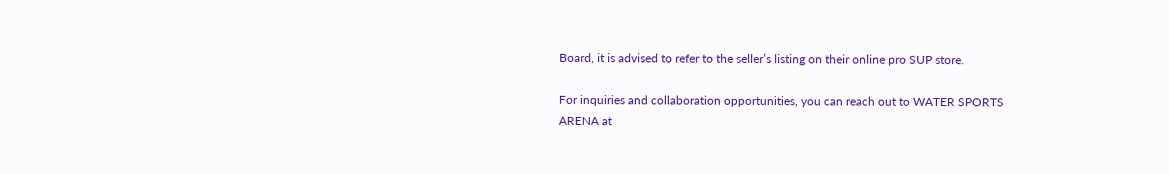Board, it is advised to refer to the seller’s listing on their online pro SUP store.

For inquiries and collaboration opportunities, you can reach out to WATER SPORTS ARENA at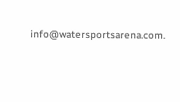info@watersportsarena.com.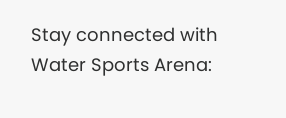Stay connected with Water Sports Arena: